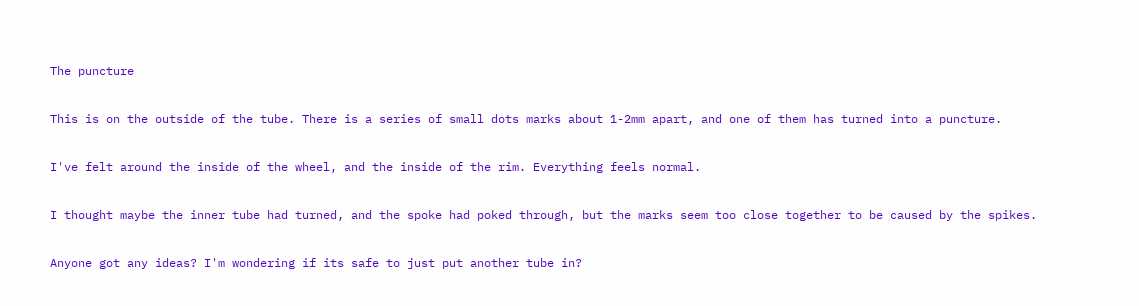The puncture

This is on the outside of the tube. There is a series of small dots marks about 1-2mm apart, and one of them has turned into a puncture.

I've felt around the inside of the wheel, and the inside of the rim. Everything feels normal.

I thought maybe the inner tube had turned, and the spoke had poked through, but the marks seem too close together to be caused by the spikes.

Anyone got any ideas? I'm wondering if its safe to just put another tube in?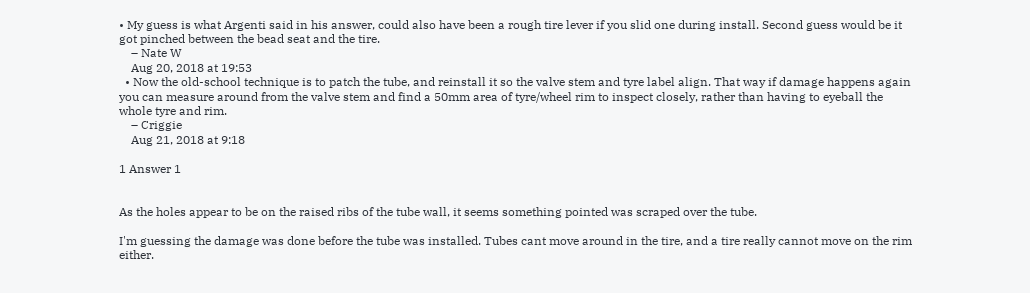• My guess is what Argenti said in his answer, could also have been a rough tire lever if you slid one during install. Second guess would be it got pinched between the bead seat and the tire.
    – Nate W
    Aug 20, 2018 at 19:53
  • Now the old-school technique is to patch the tube, and reinstall it so the valve stem and tyre label align. That way if damage happens again you can measure around from the valve stem and find a 50mm area of tyre/wheel rim to inspect closely, rather than having to eyeball the whole tyre and rim.
    – Criggie
    Aug 21, 2018 at 9:18

1 Answer 1


As the holes appear to be on the raised ribs of the tube wall, it seems something pointed was scraped over the tube.

I'm guessing the damage was done before the tube was installed. Tubes cant move around in the tire, and a tire really cannot move on the rim either.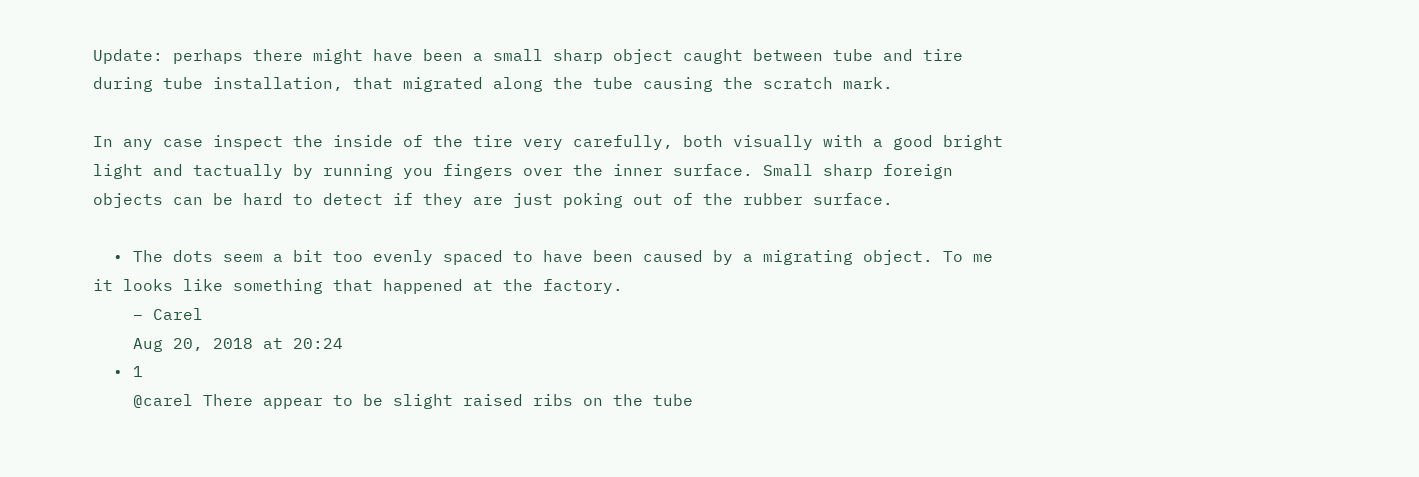Update: perhaps there might have been a small sharp object caught between tube and tire during tube installation, that migrated along the tube causing the scratch mark.

In any case inspect the inside of the tire very carefully, both visually with a good bright light and tactually by running you fingers over the inner surface. Small sharp foreign objects can be hard to detect if they are just poking out of the rubber surface.

  • The dots seem a bit too evenly spaced to have been caused by a migrating object. To me it looks like something that happened at the factory.
    – Carel
    Aug 20, 2018 at 20:24
  • 1
    @carel There appear to be slight raised ribs on the tube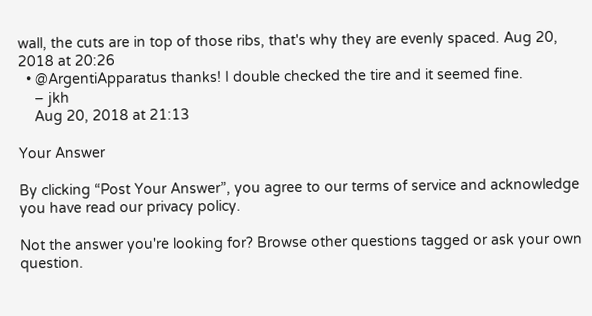wall, the cuts are in top of those ribs, that's why they are evenly spaced. Aug 20, 2018 at 20:26
  • @ArgentiApparatus thanks! I double checked the tire and it seemed fine.
    – jkh
    Aug 20, 2018 at 21:13

Your Answer

By clicking “Post Your Answer”, you agree to our terms of service and acknowledge you have read our privacy policy.

Not the answer you're looking for? Browse other questions tagged or ask your own question.